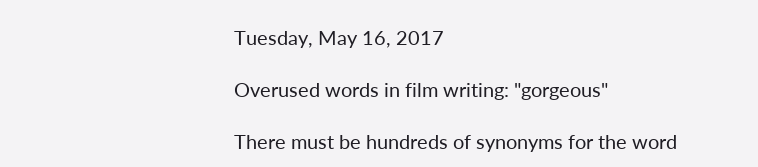Tuesday, May 16, 2017

Overused words in film writing: "gorgeous"

There must be hundreds of synonyms for the word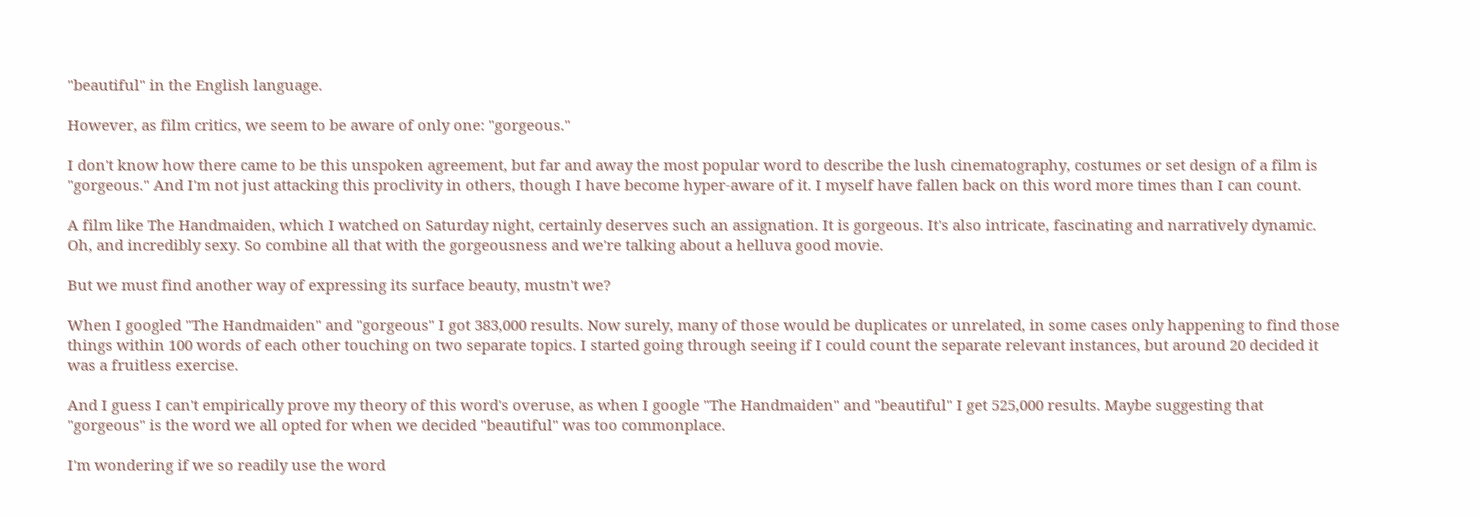"beautiful" in the English language.

However, as film critics, we seem to be aware of only one: "gorgeous."

I don't know how there came to be this unspoken agreement, but far and away the most popular word to describe the lush cinematography, costumes or set design of a film is "gorgeous." And I'm not just attacking this proclivity in others, though I have become hyper-aware of it. I myself have fallen back on this word more times than I can count.

A film like The Handmaiden, which I watched on Saturday night, certainly deserves such an assignation. It is gorgeous. It's also intricate, fascinating and narratively dynamic. Oh, and incredibly sexy. So combine all that with the gorgeousness and we're talking about a helluva good movie.

But we must find another way of expressing its surface beauty, mustn't we?

When I googled "The Handmaiden" and "gorgeous" I got 383,000 results. Now surely, many of those would be duplicates or unrelated, in some cases only happening to find those things within 100 words of each other touching on two separate topics. I started going through seeing if I could count the separate relevant instances, but around 20 decided it was a fruitless exercise.

And I guess I can't empirically prove my theory of this word's overuse, as when I google "The Handmaiden" and "beautiful" I get 525,000 results. Maybe suggesting that "gorgeous" is the word we all opted for when we decided "beautiful" was too commonplace.

I'm wondering if we so readily use the word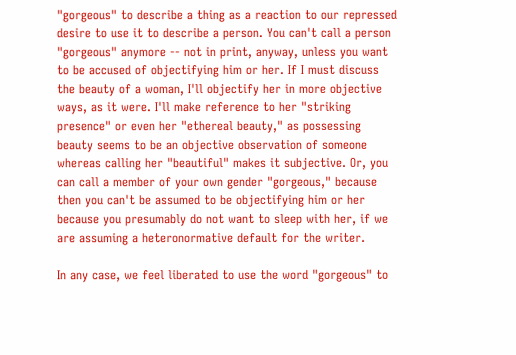"gorgeous" to describe a thing as a reaction to our repressed desire to use it to describe a person. You can't call a person "gorgeous" anymore -- not in print, anyway, unless you want to be accused of objectifying him or her. If I must discuss the beauty of a woman, I'll objectify her in more objective ways, as it were. I'll make reference to her "striking presence" or even her "ethereal beauty," as possessing beauty seems to be an objective observation of someone whereas calling her "beautiful" makes it subjective. Or, you can call a member of your own gender "gorgeous," because then you can't be assumed to be objectifying him or her because you presumably do not want to sleep with her, if we are assuming a heteronormative default for the writer.

In any case, we feel liberated to use the word "gorgeous" to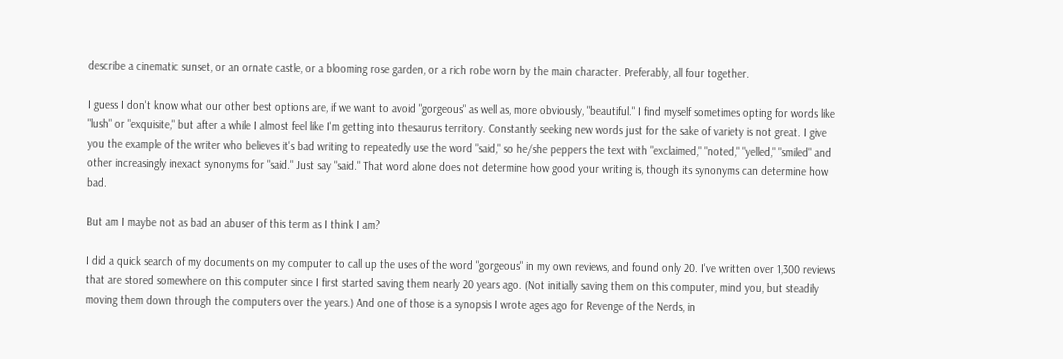describe a cinematic sunset, or an ornate castle, or a blooming rose garden, or a rich robe worn by the main character. Preferably, all four together.

I guess I don't know what our other best options are, if we want to avoid "gorgeous" as well as, more obviously, "beautiful." I find myself sometimes opting for words like "lush" or "exquisite," but after a while I almost feel like I'm getting into thesaurus territory. Constantly seeking new words just for the sake of variety is not great. I give you the example of the writer who believes it's bad writing to repeatedly use the word "said," so he/she peppers the text with "exclaimed," "noted," "yelled," "smiled" and other increasingly inexact synonyms for "said." Just say "said." That word alone does not determine how good your writing is, though its synonyms can determine how bad.

But am I maybe not as bad an abuser of this term as I think I am?

I did a quick search of my documents on my computer to call up the uses of the word "gorgeous" in my own reviews, and found only 20. I've written over 1,300 reviews that are stored somewhere on this computer since I first started saving them nearly 20 years ago. (Not initially saving them on this computer, mind you, but steadily moving them down through the computers over the years.) And one of those is a synopsis I wrote ages ago for Revenge of the Nerds, in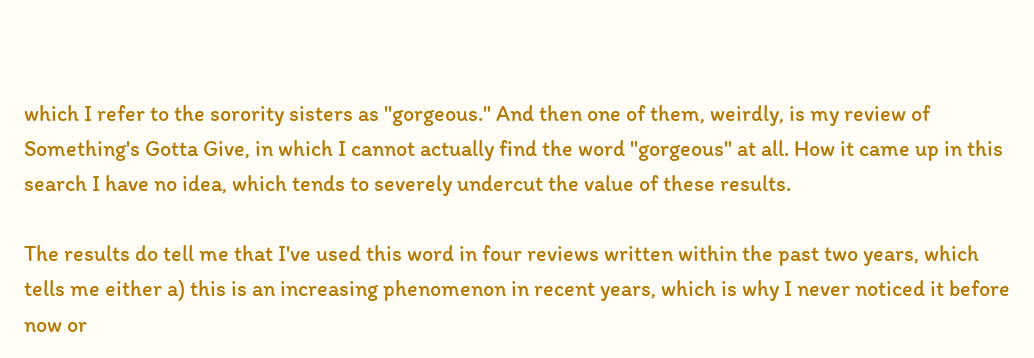which I refer to the sorority sisters as "gorgeous." And then one of them, weirdly, is my review of Something's Gotta Give, in which I cannot actually find the word "gorgeous" at all. How it came up in this search I have no idea, which tends to severely undercut the value of these results.

The results do tell me that I've used this word in four reviews written within the past two years, which tells me either a) this is an increasing phenomenon in recent years, which is why I never noticed it before now or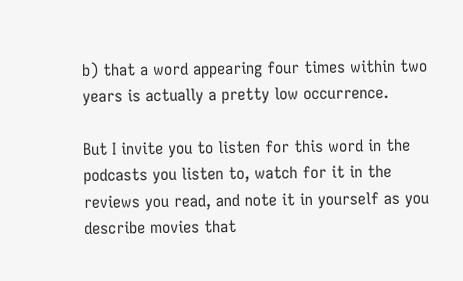b) that a word appearing four times within two years is actually a pretty low occurrence.

But I invite you to listen for this word in the podcasts you listen to, watch for it in the reviews you read, and note it in yourself as you describe movies that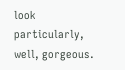look particularly, well, gorgeous.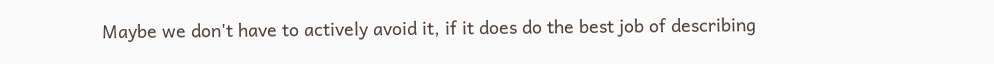Maybe we don't have to actively avoid it, if it does do the best job of describing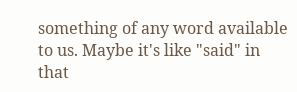something of any word available to us. Maybe it's like "said" in that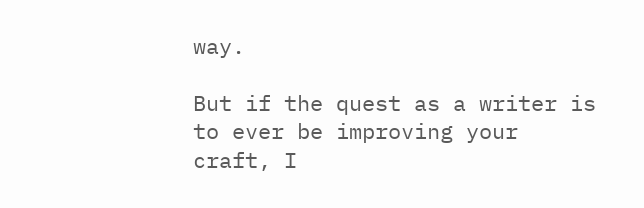way.

But if the quest as a writer is to ever be improving your craft, I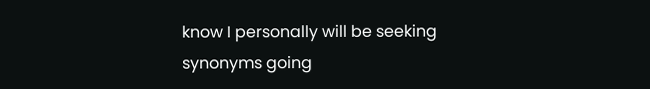know I personally will be seeking synonyms going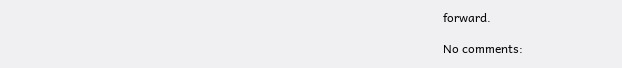forward.

No comments: